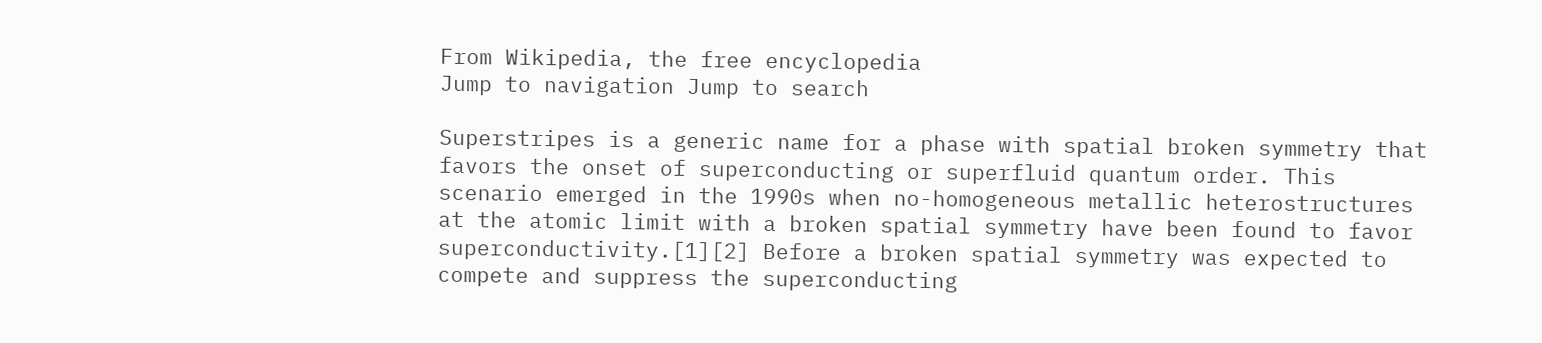From Wikipedia, the free encyclopedia
Jump to navigation Jump to search

Superstripes is a generic name for a phase with spatial broken symmetry that favors the onset of superconducting or superfluid quantum order. This scenario emerged in the 1990s when no-homogeneous metallic heterostructures at the atomic limit with a broken spatial symmetry have been found to favor superconductivity.[1][2] Before a broken spatial symmetry was expected to compete and suppress the superconducting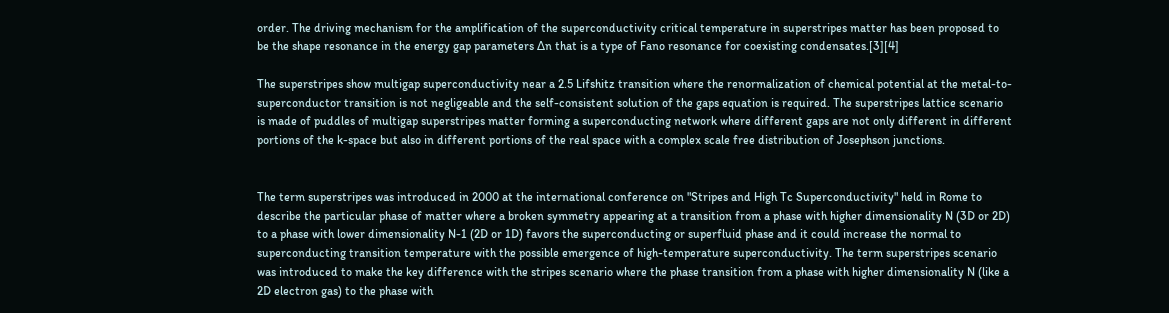order. The driving mechanism for the amplification of the superconductivity critical temperature in superstripes matter has been proposed to be the shape resonance in the energy gap parameters ∆n that is a type of Fano resonance for coexisting condensates.[3][4]

The superstripes show multigap superconductivity near a 2.5 Lifshitz transition where the renormalization of chemical potential at the metal-to-superconductor transition is not negligeable and the self-consistent solution of the gaps equation is required. The superstripes lattice scenario is made of puddles of multigap superstripes matter forming a superconducting network where different gaps are not only different in different portions of the k-space but also in different portions of the real space with a complex scale free distribution of Josephson junctions.


The term superstripes was introduced in 2000 at the international conference on "Stripes and High Tc Superconductivity" held in Rome to describe the particular phase of matter where a broken symmetry appearing at a transition from a phase with higher dimensionality N (3D or 2D) to a phase with lower dimensionality N-1 (2D or 1D) favors the superconducting or superfluid phase and it could increase the normal to superconducting transition temperature with the possible emergence of high-temperature superconductivity. The term superstripes scenario was introduced to make the key difference with the stripes scenario where the phase transition from a phase with higher dimensionality N (like a 2D electron gas) to the phase with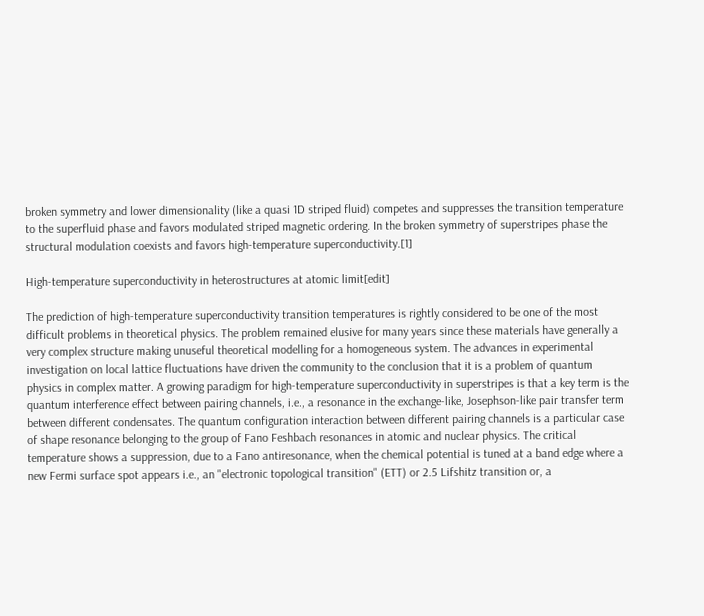broken symmetry and lower dimensionality (like a quasi 1D striped fluid) competes and suppresses the transition temperature to the superfluid phase and favors modulated striped magnetic ordering. In the broken symmetry of superstripes phase the structural modulation coexists and favors high-temperature superconductivity.[1]

High-temperature superconductivity in heterostructures at atomic limit[edit]

The prediction of high-temperature superconductivity transition temperatures is rightly considered to be one of the most difficult problems in theoretical physics. The problem remained elusive for many years since these materials have generally a very complex structure making unuseful theoretical modelling for a homogeneous system. The advances in experimental investigation on local lattice fluctuations have driven the community to the conclusion that it is a problem of quantum physics in complex matter. A growing paradigm for high-temperature superconductivity in superstripes is that a key term is the quantum interference effect between pairing channels, i.e., a resonance in the exchange-like, Josephson-like pair transfer term between different condensates. The quantum configuration interaction between different pairing channels is a particular case of shape resonance belonging to the group of Fano Feshbach resonances in atomic and nuclear physics. The critical temperature shows a suppression, due to a Fano antiresonance, when the chemical potential is tuned at a band edge where a new Fermi surface spot appears i.e., an "electronic topological transition" (ETT) or 2.5 Lifshitz transition or, a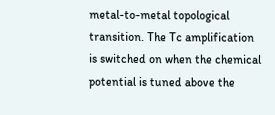metal-to-metal topological transition. The Tc amplification is switched on when the chemical potential is tuned above the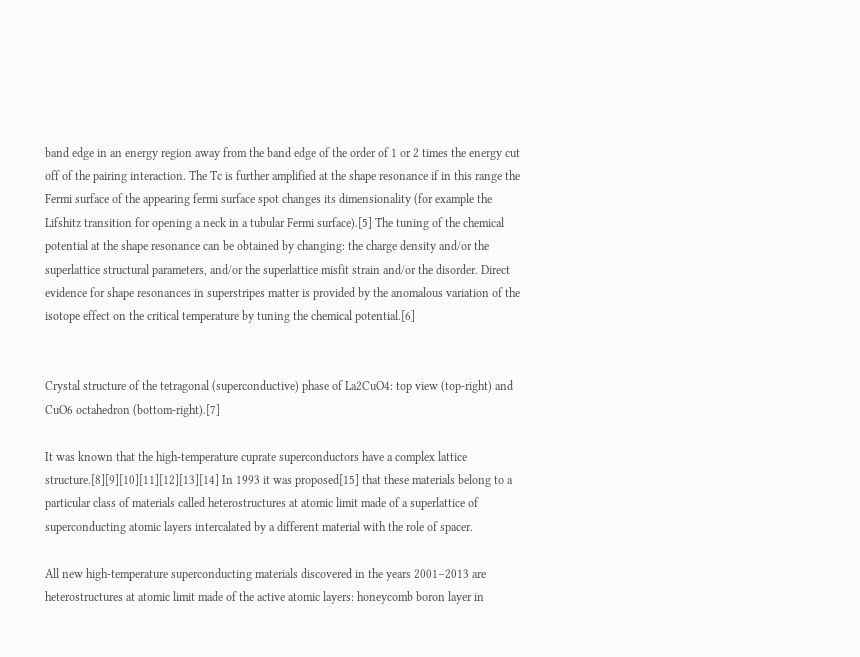band edge in an energy region away from the band edge of the order of 1 or 2 times the energy cut off of the pairing interaction. The Tc is further amplified at the shape resonance if in this range the Fermi surface of the appearing fermi surface spot changes its dimensionality (for example the Lifshitz transition for opening a neck in a tubular Fermi surface).[5] The tuning of the chemical potential at the shape resonance can be obtained by changing: the charge density and/or the superlattice structural parameters, and/or the superlattice misfit strain and/or the disorder. Direct evidence for shape resonances in superstripes matter is provided by the anomalous variation of the isotope effect on the critical temperature by tuning the chemical potential.[6]


Crystal structure of the tetragonal (superconductive) phase of La2CuO4: top view (top-right) and CuO6 octahedron (bottom-right).[7]

It was known that the high-temperature cuprate superconductors have a complex lattice structure.[8][9][10][11][12][13][14] In 1993 it was proposed[15] that these materials belong to a particular class of materials called heterostructures at atomic limit made of a superlattice of superconducting atomic layers intercalated by a different material with the role of spacer.

All new high-temperature superconducting materials discovered in the years 2001–2013 are heterostructures at atomic limit made of the active atomic layers: honeycomb boron layer in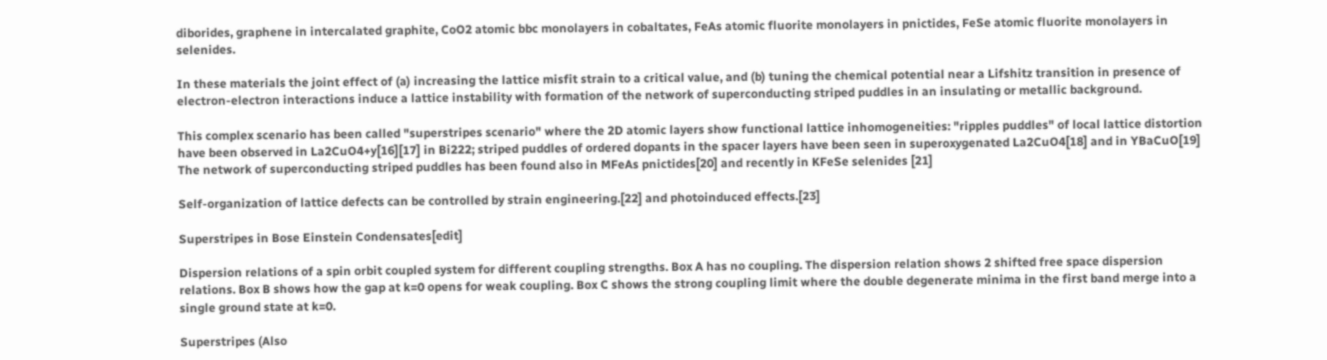diborides, graphene in intercalated graphite, CoO2 atomic bbc monolayers in cobaltates, FeAs atomic fluorite monolayers in pnictides, FeSe atomic fluorite monolayers in selenides.

In these materials the joint effect of (a) increasing the lattice misfit strain to a critical value, and (b) tuning the chemical potential near a Lifshitz transition in presence of electron-electron interactions induce a lattice instability with formation of the network of superconducting striped puddles in an insulating or metallic background.

This complex scenario has been called "superstripes scenario" where the 2D atomic layers show functional lattice inhomogeneities: "ripples puddles" of local lattice distortion have been observed in La2CuO4+y[16][17] in Bi222; striped puddles of ordered dopants in the spacer layers have been seen in superoxygenated La2CuO4[18] and in YBaCuO[19] The network of superconducting striped puddles has been found also in MFeAs pnictides[20] and recently in KFeSe selenides [21]

Self-organization of lattice defects can be controlled by strain engineering.[22] and photoinduced effects.[23]

Superstripes in Bose Einstein Condensates[edit]

Dispersion relations of a spin orbit coupled system for different coupling strengths. Box A has no coupling. The dispersion relation shows 2 shifted free space dispersion relations. Box B shows how the gap at k=0 opens for weak coupling. Box C shows the strong coupling limit where the double degenerate minima in the first band merge into a single ground state at k=0.

Superstripes (Also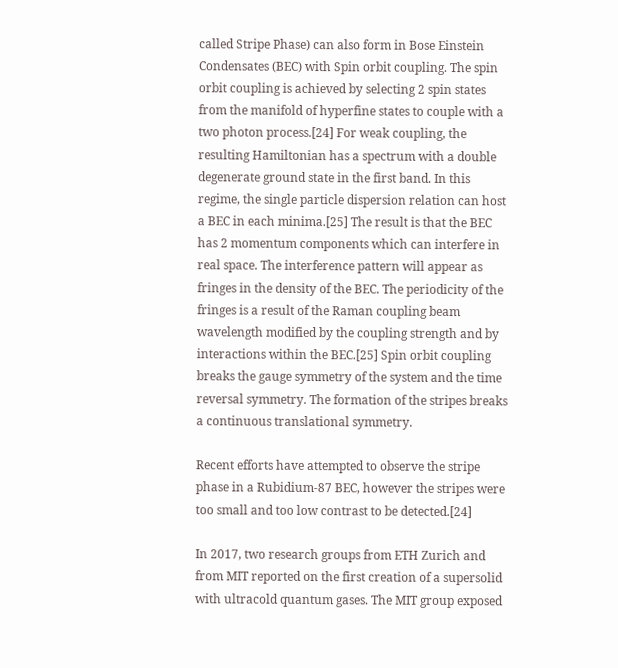called Stripe Phase) can also form in Bose Einstein Condensates (BEC) with Spin orbit coupling. The spin orbit coupling is achieved by selecting 2 spin states from the manifold of hyperfine states to couple with a two photon process.[24] For weak coupling, the resulting Hamiltonian has a spectrum with a double degenerate ground state in the first band. In this regime, the single particle dispersion relation can host a BEC in each minima.[25] The result is that the BEC has 2 momentum components which can interfere in real space. The interference pattern will appear as fringes in the density of the BEC. The periodicity of the fringes is a result of the Raman coupling beam wavelength modified by the coupling strength and by interactions within the BEC.[25] Spin orbit coupling breaks the gauge symmetry of the system and the time reversal symmetry. The formation of the stripes breaks a continuous translational symmetry.

Recent efforts have attempted to observe the stripe phase in a Rubidium-87 BEC, however the stripes were too small and too low contrast to be detected.[24]

In 2017, two research groups from ETH Zurich and from MIT reported on the first creation of a supersolid with ultracold quantum gases. The MIT group exposed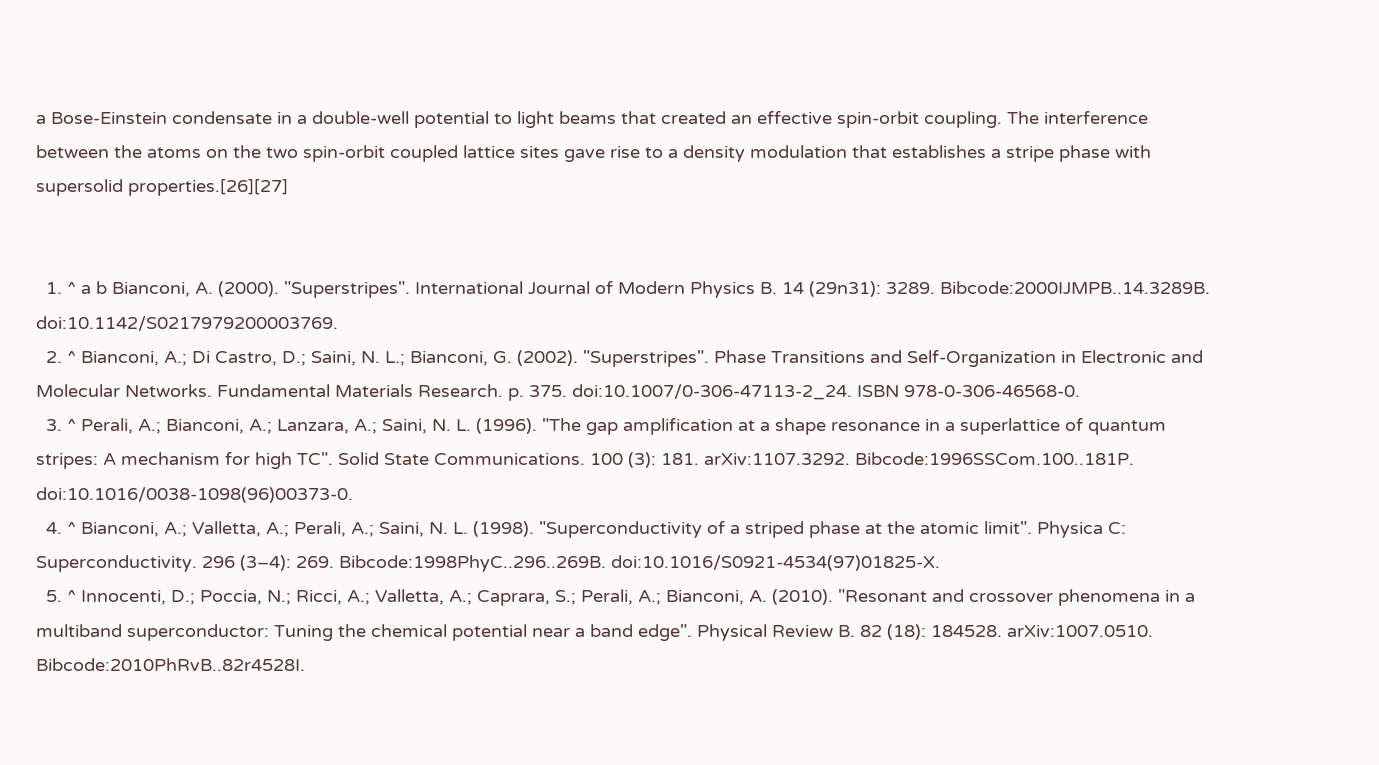a Bose-Einstein condensate in a double-well potential to light beams that created an effective spin-orbit coupling. The interference between the atoms on the two spin-orbit coupled lattice sites gave rise to a density modulation that establishes a stripe phase with supersolid properties.[26][27]


  1. ^ a b Bianconi, A. (2000). "Superstripes". International Journal of Modern Physics B. 14 (29n31): 3289. Bibcode:2000IJMPB..14.3289B. doi:10.1142/S0217979200003769.
  2. ^ Bianconi, A.; Di Castro, D.; Saini, N. L.; Bianconi, G. (2002). "Superstripes". Phase Transitions and Self-Organization in Electronic and Molecular Networks. Fundamental Materials Research. p. 375. doi:10.1007/0-306-47113-2_24. ISBN 978-0-306-46568-0.
  3. ^ Perali, A.; Bianconi, A.; Lanzara, A.; Saini, N. L. (1996). "The gap amplification at a shape resonance in a superlattice of quantum stripes: A mechanism for high TC". Solid State Communications. 100 (3): 181. arXiv:1107.3292. Bibcode:1996SSCom.100..181P. doi:10.1016/0038-1098(96)00373-0.
  4. ^ Bianconi, A.; Valletta, A.; Perali, A.; Saini, N. L. (1998). "Superconductivity of a striped phase at the atomic limit". Physica C: Superconductivity. 296 (3–4): 269. Bibcode:1998PhyC..296..269B. doi:10.1016/S0921-4534(97)01825-X.
  5. ^ Innocenti, D.; Poccia, N.; Ricci, A.; Valletta, A.; Caprara, S.; Perali, A.; Bianconi, A. (2010). "Resonant and crossover phenomena in a multiband superconductor: Tuning the chemical potential near a band edge". Physical Review B. 82 (18): 184528. arXiv:1007.0510. Bibcode:2010PhRvB..82r4528I.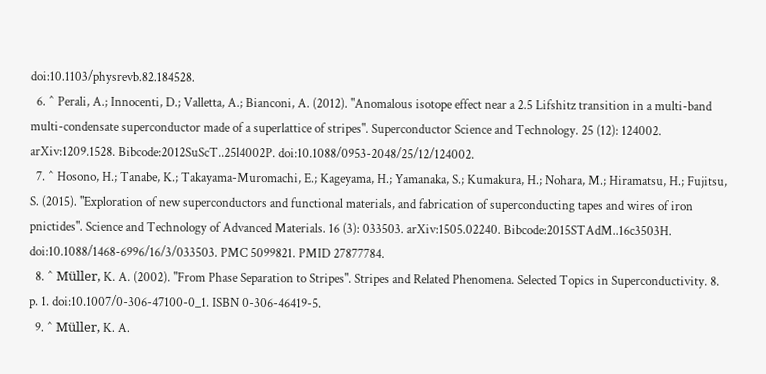doi:10.1103/physrevb.82.184528.
  6. ^ Perali, A.; Innocenti, D.; Valletta, A.; Bianconi, A. (2012). "Anomalous isotope effect near a 2.5 Lifshitz transition in a multi-band multi-condensate superconductor made of a superlattice of stripes". Superconductor Science and Technology. 25 (12): 124002. arXiv:1209.1528. Bibcode:2012SuScT..25l4002P. doi:10.1088/0953-2048/25/12/124002.
  7. ^ Hosono, H.; Tanabe, K.; Takayama-Muromachi, E.; Kageyama, H.; Yamanaka, S.; Kumakura, H.; Nohara, M.; Hiramatsu, H.; Fujitsu, S. (2015). "Exploration of new superconductors and functional materials, and fabrication of superconducting tapes and wires of iron pnictides". Science and Technology of Advanced Materials. 16 (3): 033503. arXiv:1505.02240. Bibcode:2015STAdM..16c3503H. doi:10.1088/1468-6996/16/3/033503. PMC 5099821. PMID 27877784.
  8. ^ Müller, K. A. (2002). "From Phase Separation to Stripes". Stripes and Related Phenomena. Selected Topics in Superconductivity. 8. p. 1. doi:10.1007/0-306-47100-0_1. ISBN 0-306-46419-5.
  9. ^ Müller, K. A.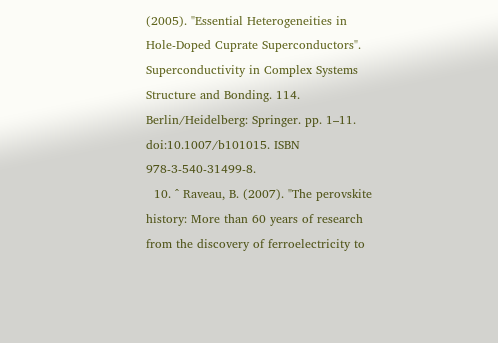(2005). "Essential Heterogeneities in Hole-Doped Cuprate Superconductors". Superconductivity in Complex Systems Structure and Bonding. 114. Berlin/Heidelberg: Springer. pp. 1–11. doi:10.1007/b101015. ISBN 978-3-540-31499-8.
  10. ^ Raveau, B. (2007). "The perovskite history: More than 60 years of research from the discovery of ferroelectricity to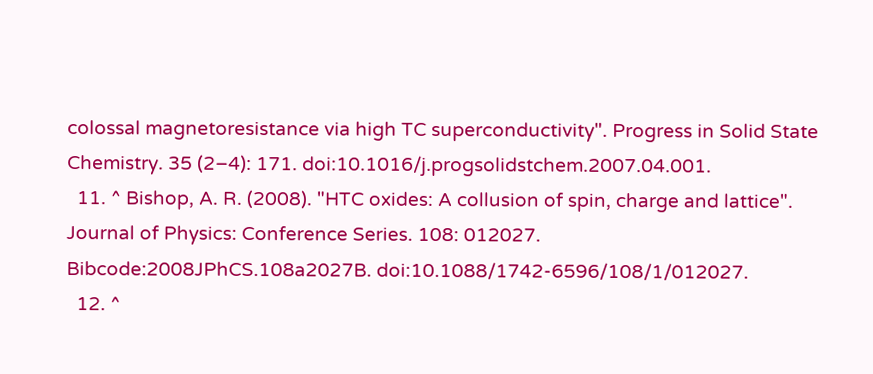colossal magnetoresistance via high TC superconductivity". Progress in Solid State Chemistry. 35 (2–4): 171. doi:10.1016/j.progsolidstchem.2007.04.001.
  11. ^ Bishop, A. R. (2008). "HTC oxides: A collusion of spin, charge and lattice". Journal of Physics: Conference Series. 108: 012027. Bibcode:2008JPhCS.108a2027B. doi:10.1088/1742-6596/108/1/012027.
  12. ^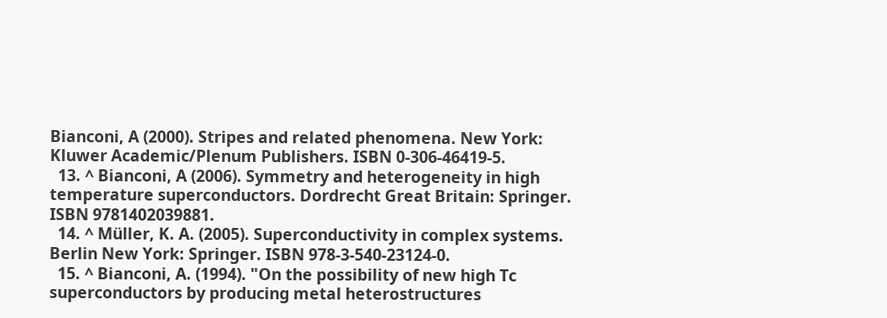Bianconi, A (2000). Stripes and related phenomena. New York: Kluwer Academic/Plenum Publishers. ISBN 0-306-46419-5.
  13. ^ Bianconi, A (2006). Symmetry and heterogeneity in high temperature superconductors. Dordrecht Great Britain: Springer. ISBN 9781402039881.
  14. ^ Müller, K. A. (2005). Superconductivity in complex systems. Berlin New York: Springer. ISBN 978-3-540-23124-0.
  15. ^ Bianconi, A. (1994). "On the possibility of new high Tc superconductors by producing metal heterostructures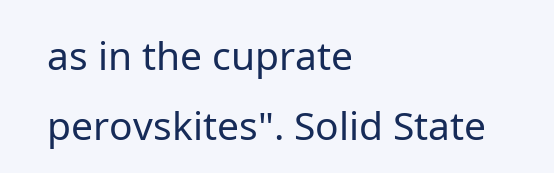as in the cuprate perovskites". Solid State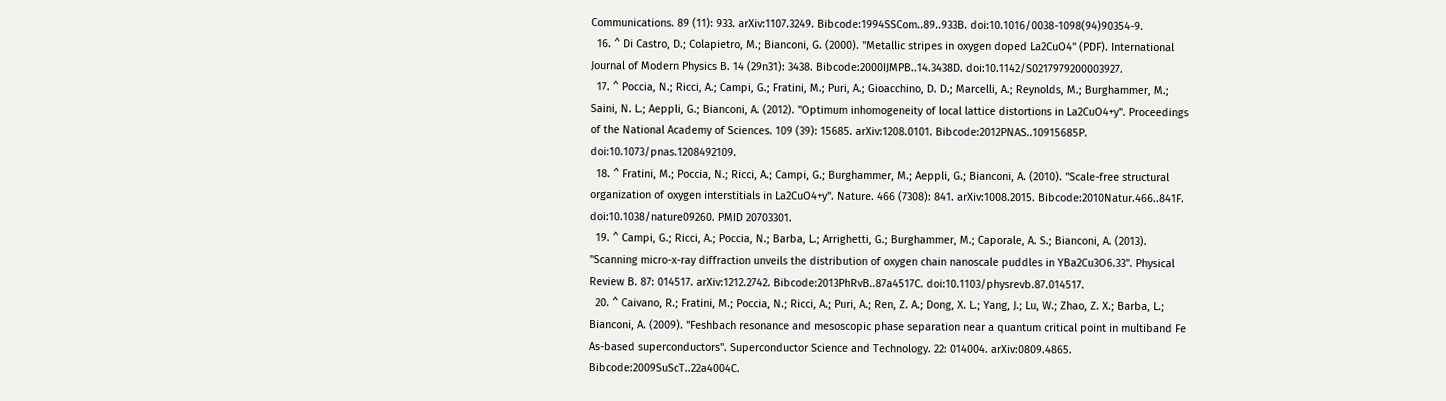Communications. 89 (11): 933. arXiv:1107.3249. Bibcode:1994SSCom..89..933B. doi:10.1016/0038-1098(94)90354-9.
  16. ^ Di Castro, D.; Colapietro, M.; Bianconi, G. (2000). "Metallic stripes in oxygen doped La2CuO4" (PDF). International Journal of Modern Physics B. 14 (29n31): 3438. Bibcode:2000IJMPB..14.3438D. doi:10.1142/S0217979200003927.
  17. ^ Poccia, N.; Ricci, A.; Campi, G.; Fratini, M.; Puri, A.; Gioacchino, D. D.; Marcelli, A.; Reynolds, M.; Burghammer, M.; Saini, N. L.; Aeppli, G.; Bianconi, A. (2012). "Optimum inhomogeneity of local lattice distortions in La2CuO4+y". Proceedings of the National Academy of Sciences. 109 (39): 15685. arXiv:1208.0101. Bibcode:2012PNAS..10915685P. doi:10.1073/pnas.1208492109.
  18. ^ Fratini, M.; Poccia, N.; Ricci, A.; Campi, G.; Burghammer, M.; Aeppli, G.; Bianconi, A. (2010). "Scale-free structural organization of oxygen interstitials in La2CuO4+y". Nature. 466 (7308): 841. arXiv:1008.2015. Bibcode:2010Natur.466..841F. doi:10.1038/nature09260. PMID 20703301.
  19. ^ Campi, G.; Ricci, A.; Poccia, N.; Barba, L.; Arrighetti, G.; Burghammer, M.; Caporale, A. S.; Bianconi, A. (2013). "Scanning micro-x-ray diffraction unveils the distribution of oxygen chain nanoscale puddles in YBa2Cu3O6.33". Physical Review B. 87: 014517. arXiv:1212.2742. Bibcode:2013PhRvB..87a4517C. doi:10.1103/physrevb.87.014517.
  20. ^ Caivano, R.; Fratini, M.; Poccia, N.; Ricci, A.; Puri, A.; Ren, Z. A.; Dong, X. L.; Yang, J.; Lu, W.; Zhao, Z. X.; Barba, L.; Bianconi, A. (2009). "Feshbach resonance and mesoscopic phase separation near a quantum critical point in multiband Fe As-based superconductors". Superconductor Science and Technology. 22: 014004. arXiv:0809.4865. Bibcode:2009SuScT..22a4004C.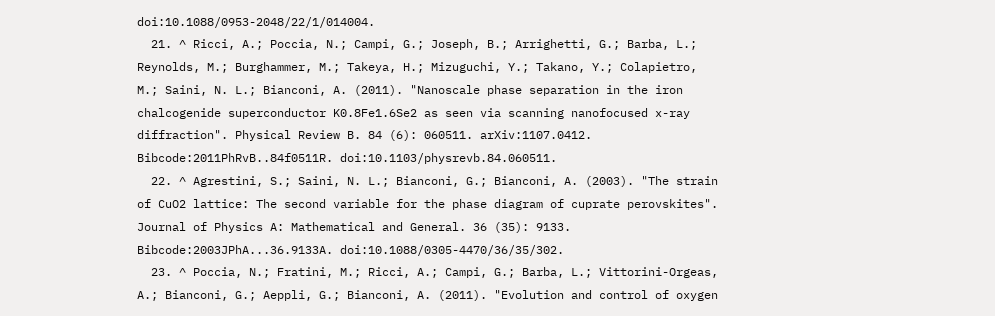doi:10.1088/0953-2048/22/1/014004.
  21. ^ Ricci, A.; Poccia, N.; Campi, G.; Joseph, B.; Arrighetti, G.; Barba, L.; Reynolds, M.; Burghammer, M.; Takeya, H.; Mizuguchi, Y.; Takano, Y.; Colapietro, M.; Saini, N. L.; Bianconi, A. (2011). "Nanoscale phase separation in the iron chalcogenide superconductor K0.8Fe1.6Se2 as seen via scanning nanofocused x-ray diffraction". Physical Review B. 84 (6): 060511. arXiv:1107.0412. Bibcode:2011PhRvB..84f0511R. doi:10.1103/physrevb.84.060511.
  22. ^ Agrestini, S.; Saini, N. L.; Bianconi, G.; Bianconi, A. (2003). "The strain of CuO2 lattice: The second variable for the phase diagram of cuprate perovskites". Journal of Physics A: Mathematical and General. 36 (35): 9133. Bibcode:2003JPhA...36.9133A. doi:10.1088/0305-4470/36/35/302.
  23. ^ Poccia, N.; Fratini, M.; Ricci, A.; Campi, G.; Barba, L.; Vittorini-Orgeas, A.; Bianconi, G.; Aeppli, G.; Bianconi, A. (2011). "Evolution and control of oxygen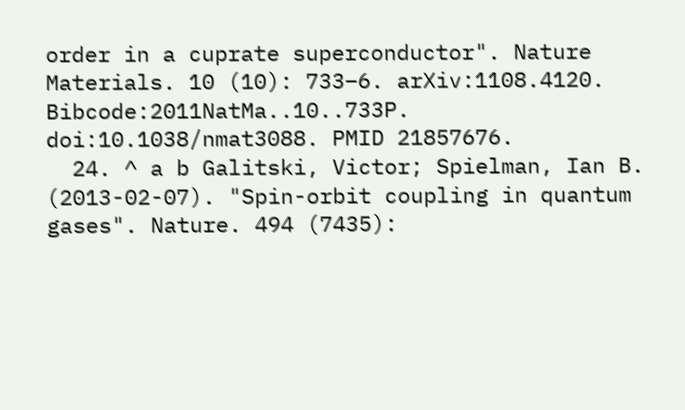order in a cuprate superconductor". Nature Materials. 10 (10): 733–6. arXiv:1108.4120. Bibcode:2011NatMa..10..733P. doi:10.1038/nmat3088. PMID 21857676.
  24. ^ a b Galitski, Victor; Spielman, Ian B. (2013-02-07). "Spin-orbit coupling in quantum gases". Nature. 494 (7435):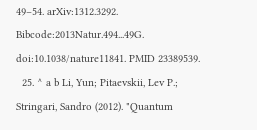49–54. arXiv:1312.3292. Bibcode:2013Natur.494...49G. doi:10.1038/nature11841. PMID 23389539.
  25. ^ a b Li, Yun; Pitaevskii, Lev P.; Stringari, Sandro (2012). "Quantum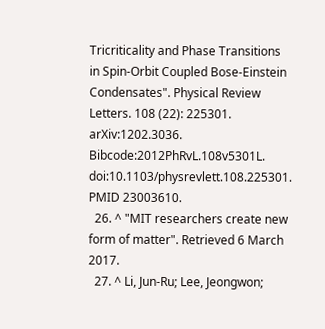Tricriticality and Phase Transitions in Spin-Orbit Coupled Bose-Einstein Condensates". Physical Review Letters. 108 (22): 225301. arXiv:1202.3036. Bibcode:2012PhRvL.108v5301L. doi:10.1103/physrevlett.108.225301. PMID 23003610.
  26. ^ "MIT researchers create new form of matter". Retrieved 6 March 2017.
  27. ^ Li, Jun-Ru; Lee, Jeongwon;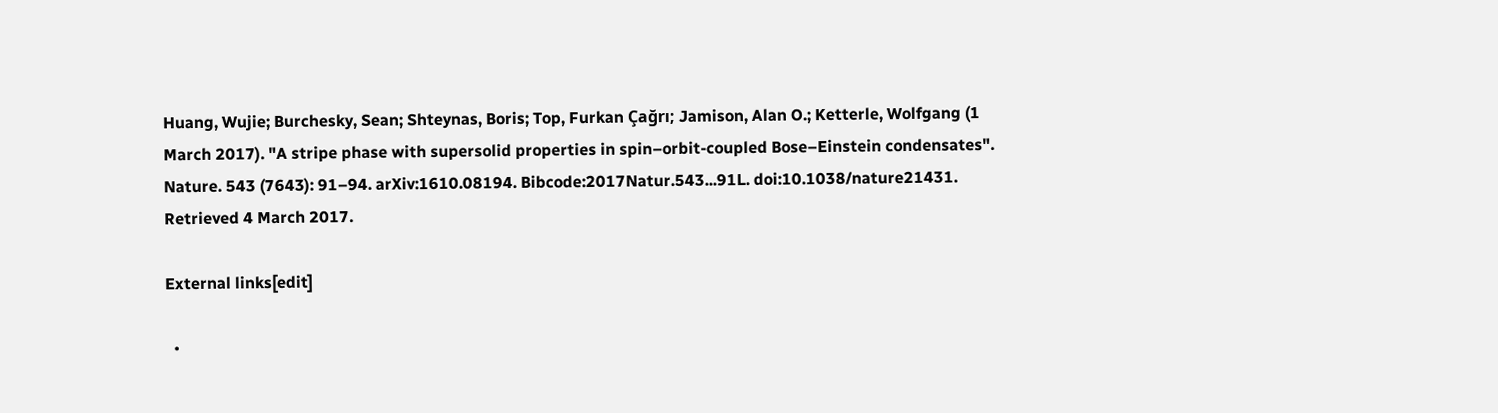Huang, Wujie; Burchesky, Sean; Shteynas, Boris; Top, Furkan Çağrı; Jamison, Alan O.; Ketterle, Wolfgang (1 March 2017). "A stripe phase with supersolid properties in spin–orbit-coupled Bose–Einstein condensates". Nature. 543 (7643): 91–94. arXiv:1610.08194. Bibcode:2017Natur.543...91L. doi:10.1038/nature21431. Retrieved 4 March 2017.

External links[edit]

  •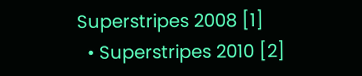Superstripes 2008 [1]
  • Superstripes 2010 [2]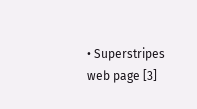• Superstripes web page [3]